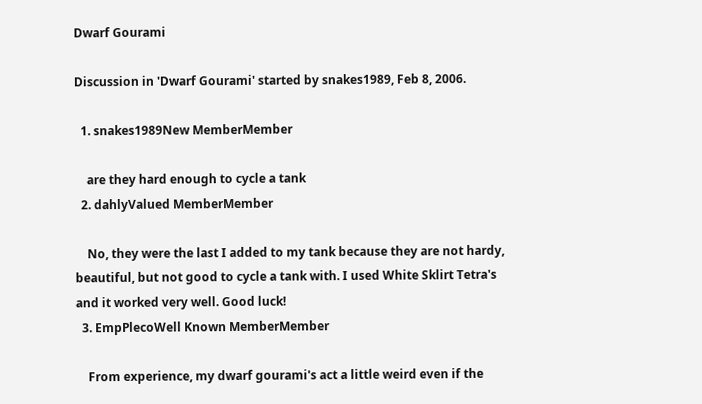Dwarf Gourami

Discussion in 'Dwarf Gourami' started by snakes1989, Feb 8, 2006.

  1. snakes1989New MemberMember

    are they hard enough to cycle a tank
  2. dahlyValued MemberMember

    No, they were the last I added to my tank because they are not hardy, beautiful, but not good to cycle a tank with. I used White Sklirt Tetra's and it worked very well. Good luck!
  3. EmpPlecoWell Known MemberMember

    From experience, my dwarf gourami's act a little weird even if the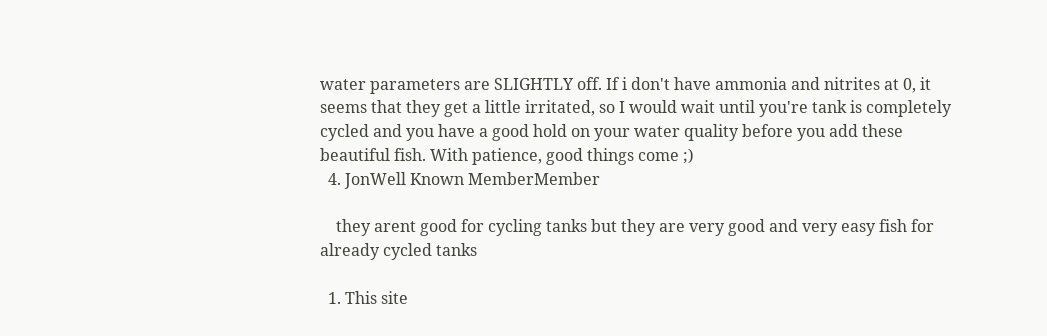water parameters are SLIGHTLY off. If i don't have ammonia and nitrites at 0, it seems that they get a little irritated, so I would wait until you're tank is completely cycled and you have a good hold on your water quality before you add these beautiful fish. With patience, good things come ;)
  4. JonWell Known MemberMember

    they arent good for cycling tanks but they are very good and very easy fish for already cycled tanks

  1. This site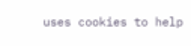uses cookies to help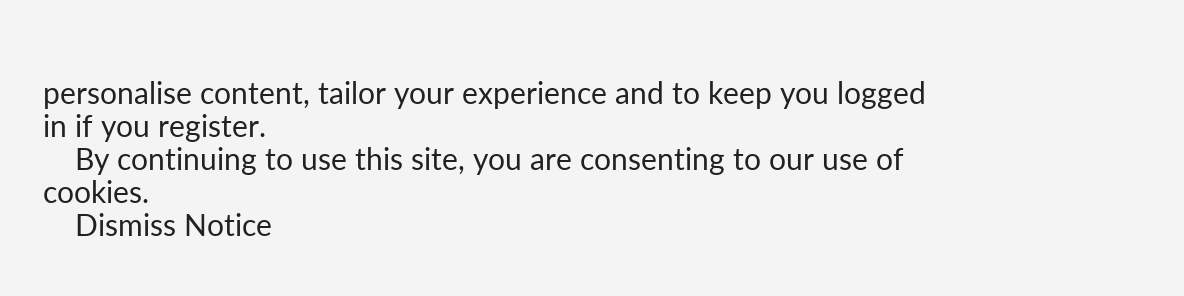personalise content, tailor your experience and to keep you logged in if you register.
    By continuing to use this site, you are consenting to our use of cookies.
    Dismiss Notice